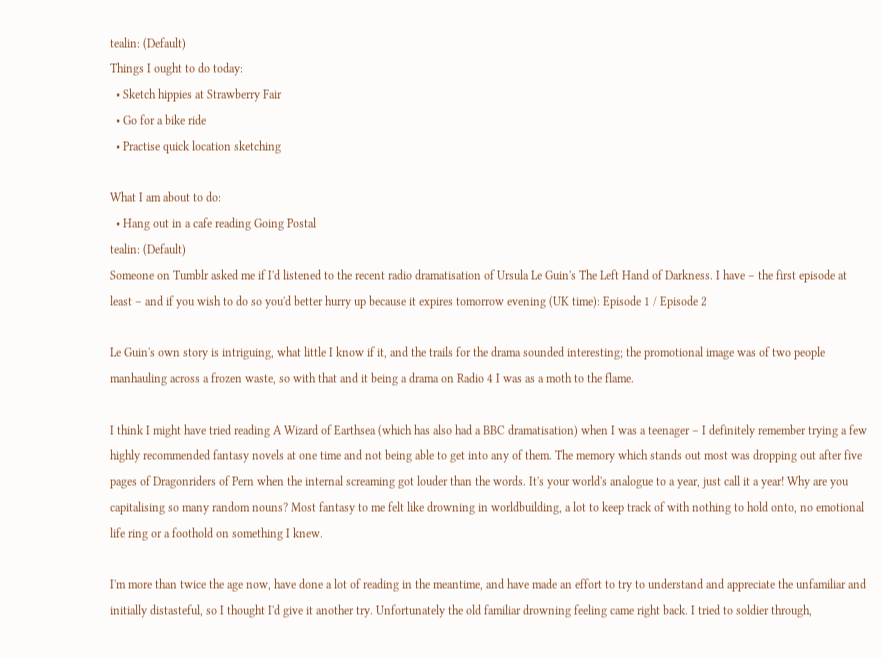tealin: (Default)
Things I ought to do today:
  • Sketch hippies at Strawberry Fair
  • Go for a bike ride
  • Practise quick location sketching

What I am about to do:
  • Hang out in a cafe reading Going Postal
tealin: (Default)
Someone on Tumblr asked me if I'd listened to the recent radio dramatisation of Ursula Le Guin's The Left Hand of Darkness. I have – the first episode at least – and if you wish to do so you'd better hurry up because it expires tomorrow evening (UK time): Episode 1 / Episode 2

Le Guin's own story is intriguing, what little I know if it, and the trails for the drama sounded interesting; the promotional image was of two people manhauling across a frozen waste, so with that and it being a drama on Radio 4 I was as a moth to the flame.

I think I might have tried reading A Wizard of Earthsea (which has also had a BBC dramatisation) when I was a teenager – I definitely remember trying a few highly recommended fantasy novels at one time and not being able to get into any of them. The memory which stands out most was dropping out after five pages of Dragonriders of Pern when the internal screaming got louder than the words. It's your world's analogue to a year, just call it a year! Why are you capitalising so many random nouns? Most fantasy to me felt like drowning in worldbuilding, a lot to keep track of with nothing to hold onto, no emotional life ring or a foothold on something I knew.

I'm more than twice the age now, have done a lot of reading in the meantime, and have made an effort to try to understand and appreciate the unfamiliar and initially distasteful, so I thought I'd give it another try. Unfortunately the old familiar drowning feeling came right back. I tried to soldier through,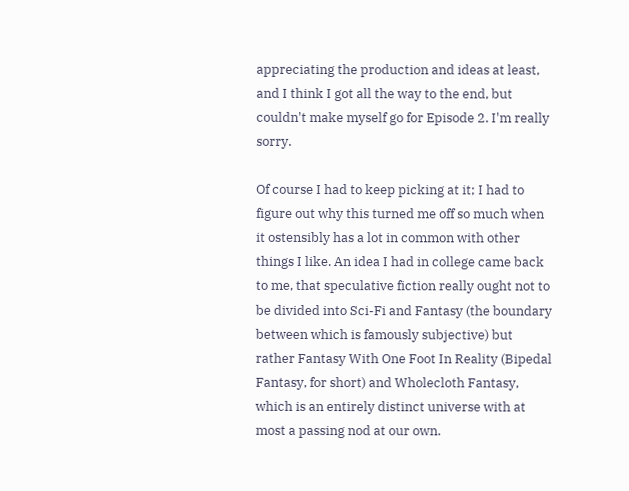appreciating the production and ideas at least, and I think I got all the way to the end, but couldn't make myself go for Episode 2. I'm really sorry.

Of course I had to keep picking at it; I had to figure out why this turned me off so much when it ostensibly has a lot in common with other things I like. An idea I had in college came back to me, that speculative fiction really ought not to be divided into Sci-Fi and Fantasy (the boundary between which is famously subjective) but rather Fantasy With One Foot In Reality (Bipedal Fantasy, for short) and Wholecloth Fantasy, which is an entirely distinct universe with at most a passing nod at our own.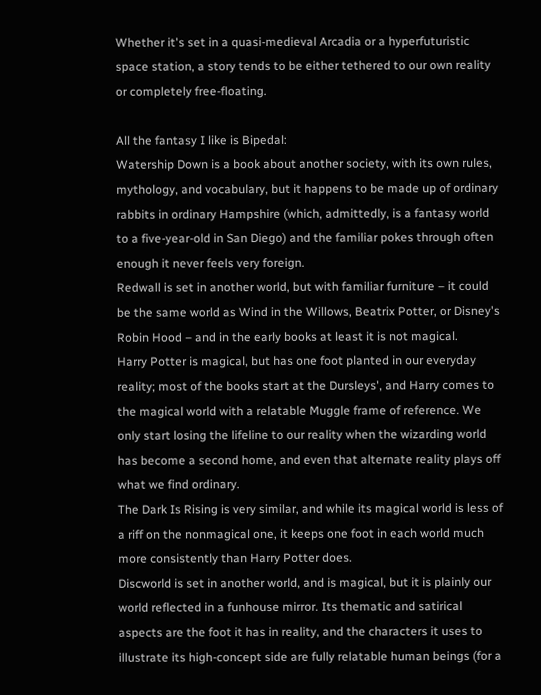Whether it's set in a quasi-medieval Arcadia or a hyperfuturistic space station, a story tends to be either tethered to our own reality or completely free-floating.

All the fantasy I like is Bipedal:
Watership Down is a book about another society, with its own rules, mythology, and vocabulary, but it happens to be made up of ordinary rabbits in ordinary Hampshire (which, admittedly, is a fantasy world to a five-year-old in San Diego) and the familiar pokes through often enough it never feels very foreign.
Redwall is set in another world, but with familiar furniture – it could be the same world as Wind in the Willows, Beatrix Potter, or Disney's Robin Hood – and in the early books at least it is not magical.
Harry Potter is magical, but has one foot planted in our everyday reality; most of the books start at the Dursleys', and Harry comes to the magical world with a relatable Muggle frame of reference. We only start losing the lifeline to our reality when the wizarding world has become a second home, and even that alternate reality plays off what we find ordinary.
The Dark Is Rising is very similar, and while its magical world is less of a riff on the nonmagical one, it keeps one foot in each world much more consistently than Harry Potter does.
Discworld is set in another world, and is magical, but it is plainly our world reflected in a funhouse mirror. Its thematic and satirical aspects are the foot it has in reality, and the characters it uses to illustrate its high-concept side are fully relatable human beings (for a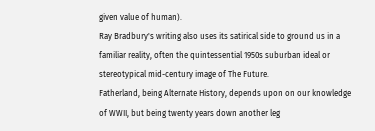given value of human).
Ray Bradbury's writing also uses its satirical side to ground us in a familiar reality, often the quintessential 1950s suburban ideal or stereotypical mid-century image of The Future.
Fatherland, being Alternate History, depends upon on our knowledge of WWII, but being twenty years down another leg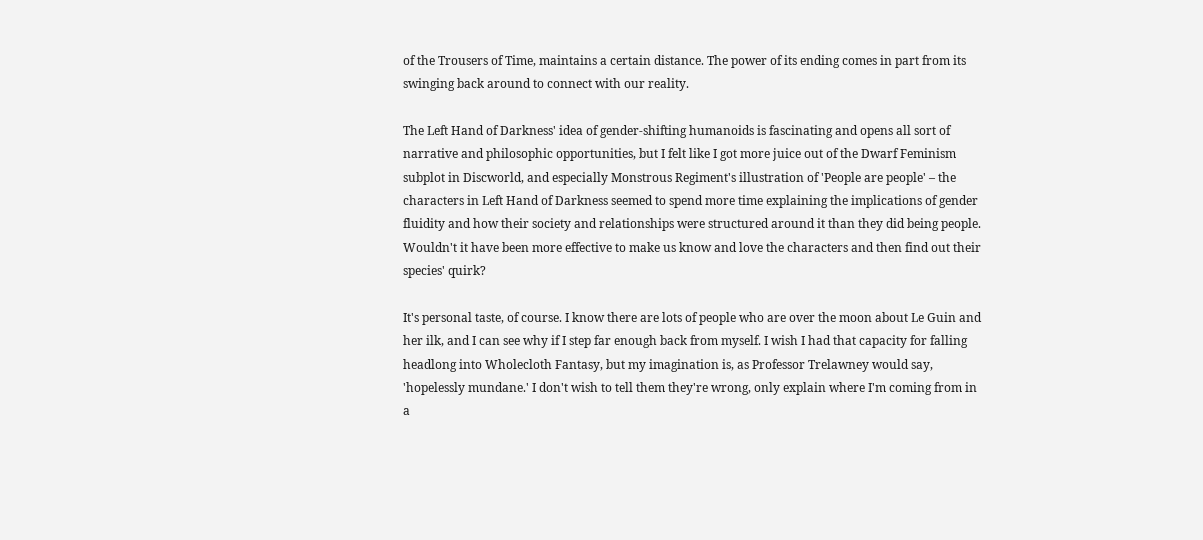of the Trousers of Time, maintains a certain distance. The power of its ending comes in part from its swinging back around to connect with our reality.

The Left Hand of Darkness' idea of gender-shifting humanoids is fascinating and opens all sort of narrative and philosophic opportunities, but I felt like I got more juice out of the Dwarf Feminism subplot in Discworld, and especially Monstrous Regiment's illustration of 'People are people' – the characters in Left Hand of Darkness seemed to spend more time explaining the implications of gender fluidity and how their society and relationships were structured around it than they did being people. Wouldn't it have been more effective to make us know and love the characters and then find out their species' quirk?

It's personal taste, of course. I know there are lots of people who are over the moon about Le Guin and her ilk, and I can see why if I step far enough back from myself. I wish I had that capacity for falling headlong into Wholecloth Fantasy, but my imagination is, as Professor Trelawney would say, 'hopelessly mundane.' I don't wish to tell them they're wrong, only explain where I'm coming from in a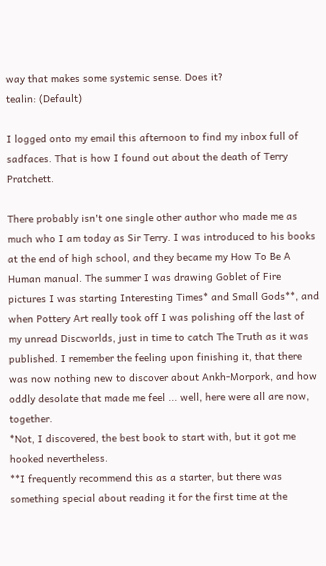way that makes some systemic sense. Does it?
tealin: (Default)

I logged onto my email this afternoon to find my inbox full of sadfaces. That is how I found out about the death of Terry Pratchett.

There probably isn't one single other author who made me as much who I am today as Sir Terry. I was introduced to his books at the end of high school, and they became my How To Be A Human manual. The summer I was drawing Goblet of Fire pictures I was starting Interesting Times* and Small Gods**, and when Pottery Art really took off I was polishing off the last of my unread Discworlds, just in time to catch The Truth as it was published. I remember the feeling upon finishing it, that there was now nothing new to discover about Ankh-Morpork, and how oddly desolate that made me feel ... well, here were all are now, together.
*Not, I discovered, the best book to start with, but it got me hooked nevertheless.
**I frequently recommend this as a starter, but there was something special about reading it for the first time at the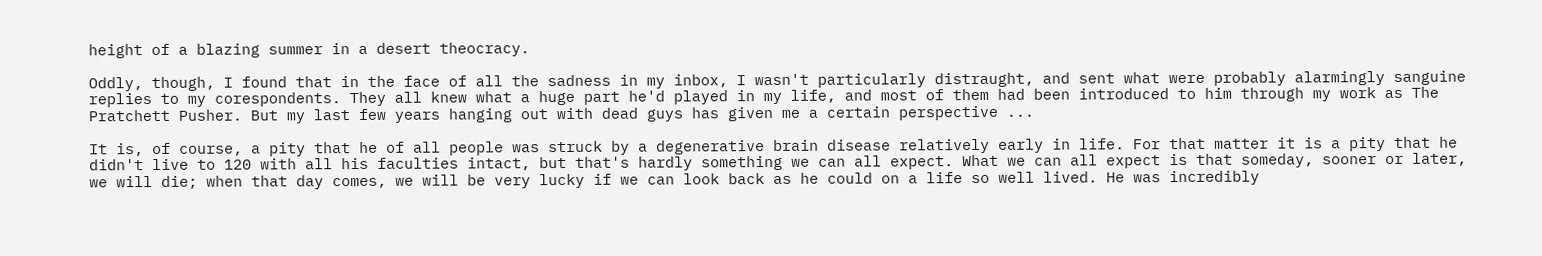height of a blazing summer in a desert theocracy.

Oddly, though, I found that in the face of all the sadness in my inbox, I wasn't particularly distraught, and sent what were probably alarmingly sanguine replies to my corespondents. They all knew what a huge part he'd played in my life, and most of them had been introduced to him through my work as The Pratchett Pusher. But my last few years hanging out with dead guys has given me a certain perspective ...

It is, of course, a pity that he of all people was struck by a degenerative brain disease relatively early in life. For that matter it is a pity that he didn't live to 120 with all his faculties intact, but that's hardly something we can all expect. What we can all expect is that someday, sooner or later, we will die; when that day comes, we will be very lucky if we can look back as he could on a life so well lived. He was incredibly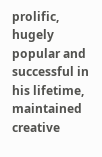prolific, hugely popular and successful in his lifetime, maintained creative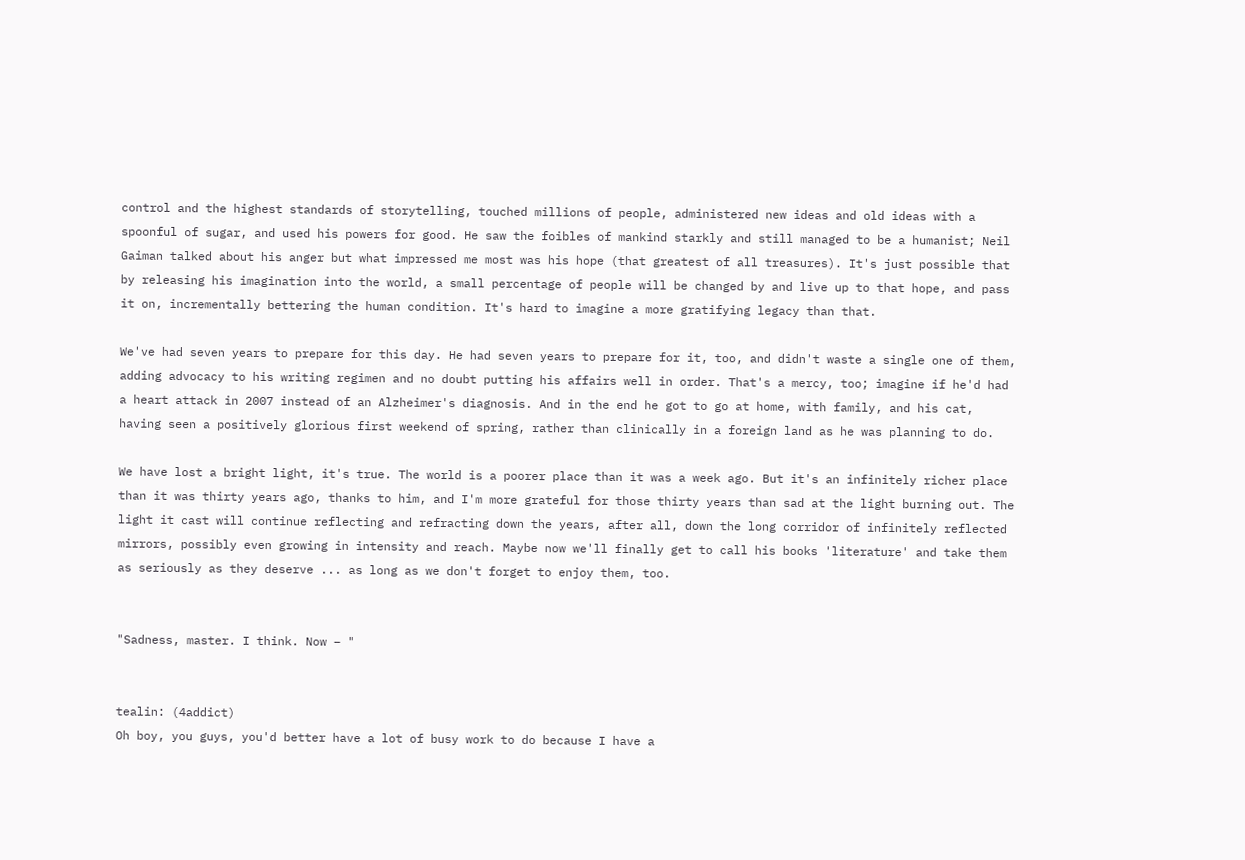control and the highest standards of storytelling, touched millions of people, administered new ideas and old ideas with a spoonful of sugar, and used his powers for good. He saw the foibles of mankind starkly and still managed to be a humanist; Neil Gaiman talked about his anger but what impressed me most was his hope (that greatest of all treasures). It's just possible that by releasing his imagination into the world, a small percentage of people will be changed by and live up to that hope, and pass it on, incrementally bettering the human condition. It's hard to imagine a more gratifying legacy than that.

We've had seven years to prepare for this day. He had seven years to prepare for it, too, and didn't waste a single one of them, adding advocacy to his writing regimen and no doubt putting his affairs well in order. That's a mercy, too; imagine if he'd had a heart attack in 2007 instead of an Alzheimer's diagnosis. And in the end he got to go at home, with family, and his cat, having seen a positively glorious first weekend of spring, rather than clinically in a foreign land as he was planning to do.

We have lost a bright light, it's true. The world is a poorer place than it was a week ago. But it's an infinitely richer place than it was thirty years ago, thanks to him, and I'm more grateful for those thirty years than sad at the light burning out. The light it cast will continue reflecting and refracting down the years, after all, down the long corridor of infinitely reflected mirrors, possibly even growing in intensity and reach. Maybe now we'll finally get to call his books 'literature' and take them as seriously as they deserve ... as long as we don't forget to enjoy them, too.


"Sadness, master. I think. Now – "


tealin: (4addict)
Oh boy, you guys, you'd better have a lot of busy work to do because I have a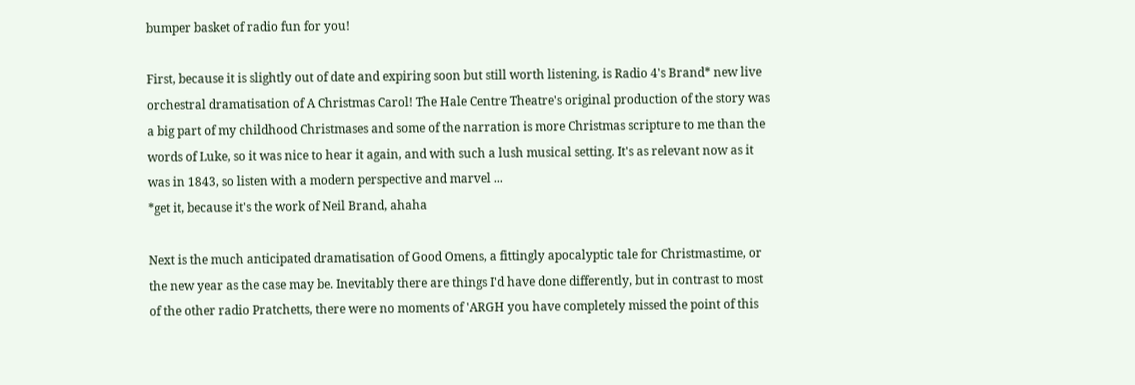bumper basket of radio fun for you!

First, because it is slightly out of date and expiring soon but still worth listening, is Radio 4's Brand* new live orchestral dramatisation of A Christmas Carol! The Hale Centre Theatre's original production of the story was a big part of my childhood Christmases and some of the narration is more Christmas scripture to me than the words of Luke, so it was nice to hear it again, and with such a lush musical setting. It's as relevant now as it was in 1843, so listen with a modern perspective and marvel ...
*get it, because it's the work of Neil Brand, ahaha

Next is the much anticipated dramatisation of Good Omens, a fittingly apocalyptic tale for Christmastime, or the new year as the case may be. Inevitably there are things I'd have done differently, but in contrast to most of the other radio Pratchetts, there were no moments of 'ARGH you have completely missed the point of this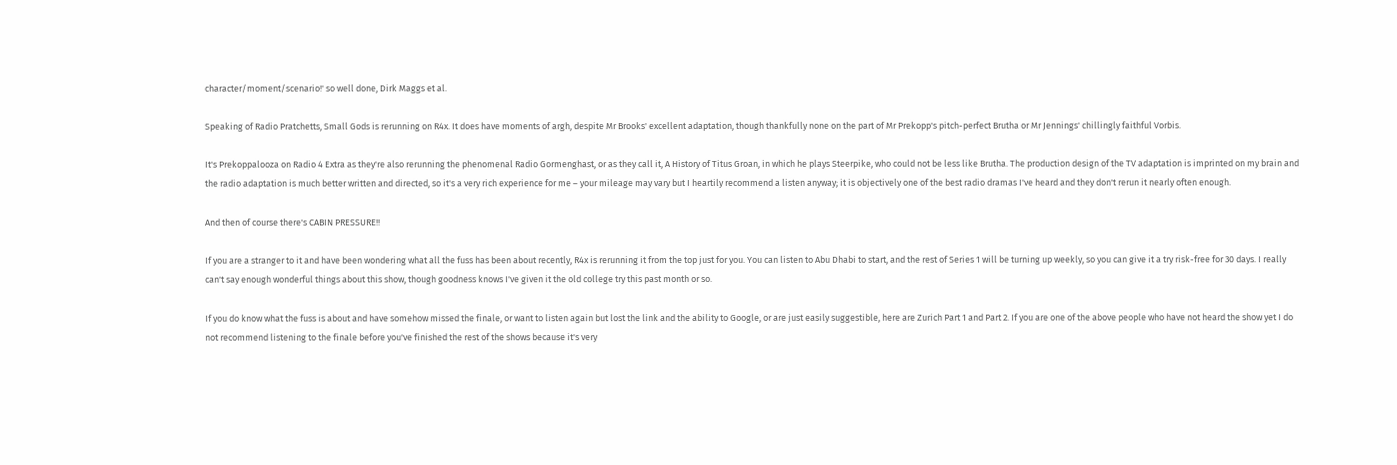character/moment/scenario!' so well done, Dirk Maggs et al.

Speaking of Radio Pratchetts, Small Gods is rerunning on R4x. It does have moments of argh, despite Mr Brooks' excellent adaptation, though thankfully none on the part of Mr Prekopp's pitch-perfect Brutha or Mr Jennings' chillingly faithful Vorbis.

It's Prekoppalooza on Radio 4 Extra as they're also rerunning the phenomenal Radio Gormenghast, or as they call it, A History of Titus Groan, in which he plays Steerpike, who could not be less like Brutha. The production design of the TV adaptation is imprinted on my brain and the radio adaptation is much better written and directed, so it's a very rich experience for me – your mileage may vary but I heartily recommend a listen anyway; it is objectively one of the best radio dramas I've heard and they don't rerun it nearly often enough.

And then of course there's CABIN PRESSURE!!

If you are a stranger to it and have been wondering what all the fuss has been about recently, R4x is rerunning it from the top just for you. You can listen to Abu Dhabi to start, and the rest of Series 1 will be turning up weekly, so you can give it a try risk-free for 30 days. I really can't say enough wonderful things about this show, though goodness knows I've given it the old college try this past month or so.

If you do know what the fuss is about and have somehow missed the finale, or want to listen again but lost the link and the ability to Google, or are just easily suggestible, here are Zurich Part 1 and Part 2. If you are one of the above people who have not heard the show yet I do not recommend listening to the finale before you've finished the rest of the shows because it's very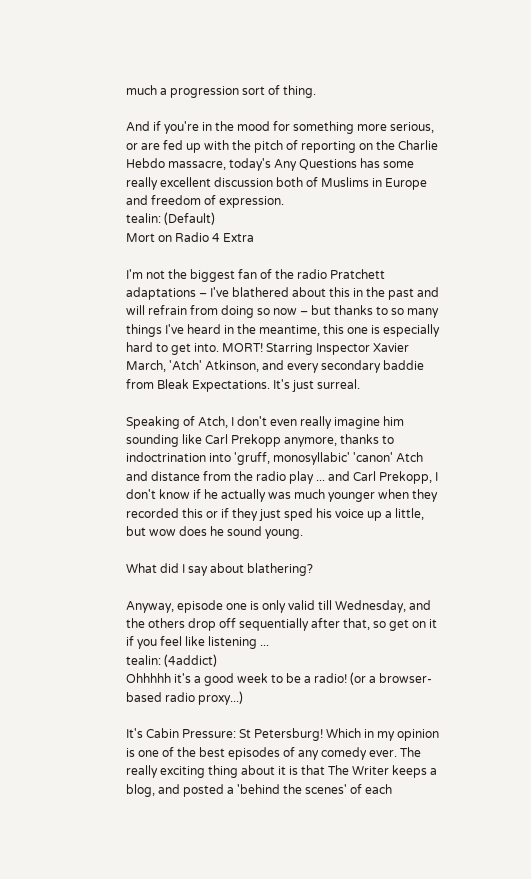much a progression sort of thing.

And if you're in the mood for something more serious, or are fed up with the pitch of reporting on the Charlie Hebdo massacre, today's Any Questions has some really excellent discussion both of Muslims in Europe and freedom of expression.
tealin: (Default)
Mort on Radio 4 Extra

I'm not the biggest fan of the radio Pratchett adaptations – I've blathered about this in the past and will refrain from doing so now – but thanks to so many things I've heard in the meantime, this one is especially hard to get into. MORT! Starring Inspector Xavier March, 'Atch' Atkinson, and every secondary baddie from Bleak Expectations. It's just surreal.

Speaking of Atch, I don't even really imagine him sounding like Carl Prekopp anymore, thanks to indoctrination into 'gruff, monosyllabic' 'canon' Atch and distance from the radio play ... and Carl Prekopp, I don't know if he actually was much younger when they recorded this or if they just sped his voice up a little, but wow does he sound young.

What did I say about blathering?

Anyway, episode one is only valid till Wednesday, and the others drop off sequentially after that, so get on it if you feel like listening ...
tealin: (4addict)
Ohhhhh it's a good week to be a radio! (or a browser-based radio proxy...)

It's Cabin Pressure: St Petersburg! Which in my opinion is one of the best episodes of any comedy ever. The really exciting thing about it is that The Writer keeps a blog, and posted a 'behind the scenes' of each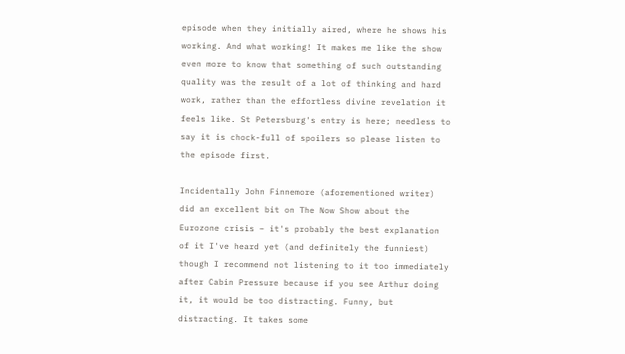episode when they initially aired, where he shows his working. And what working! It makes me like the show even more to know that something of such outstanding quality was the result of a lot of thinking and hard work, rather than the effortless divine revelation it feels like. St Petersburg's entry is here; needless to say it is chock-full of spoilers so please listen to the episode first.

Incidentally John Finnemore (aforementioned writer) did an excellent bit on The Now Show about the Eurozone crisis – it's probably the best explanation of it I've heard yet (and definitely the funniest) though I recommend not listening to it too immediately after Cabin Pressure because if you see Arthur doing it, it would be too distracting. Funny, but distracting. It takes some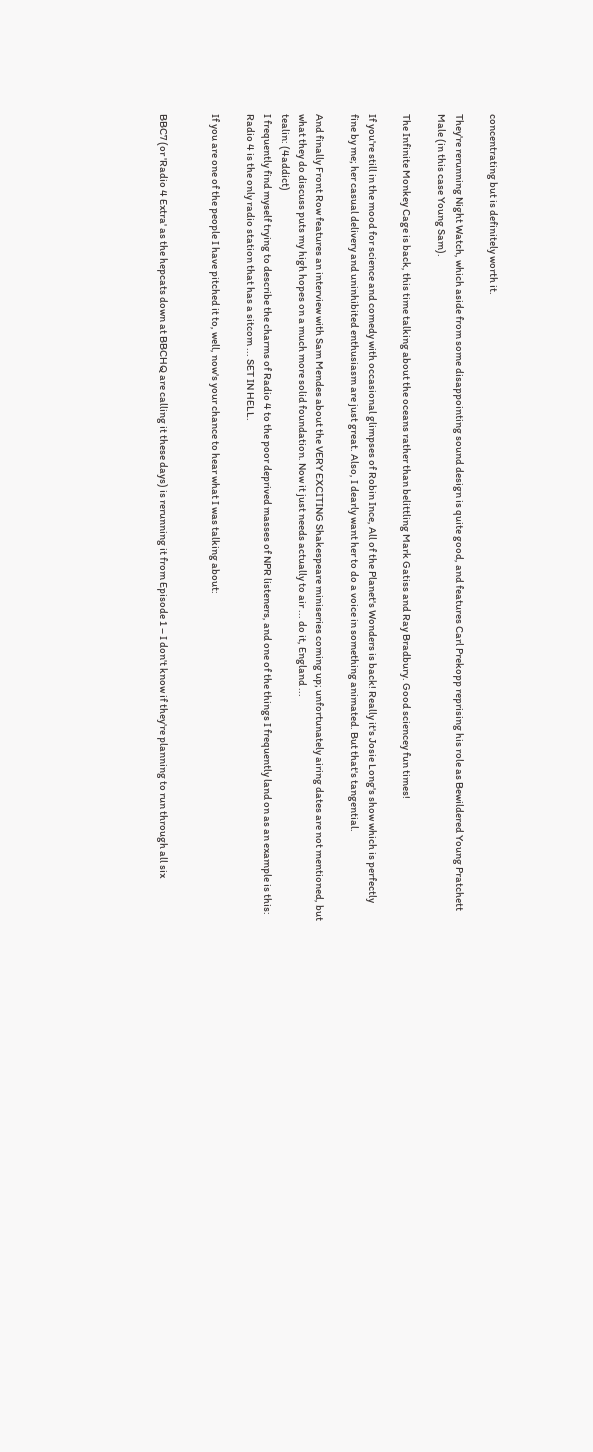concentrating but is definitely worth it.

They're rerunning Night Watch, which aside from some disappointing sound design is quite good, and features Carl Prekopp reprising his role as Bewildered Young Pratchett Male (in this case Young Sam).

The Infinite Monkey Cage is back, this time talking about the oceans rather than belittling Mark Gatiss and Ray Bradbury. Good sciencey fun times!

If you're still in the mood for science and comedy with occasional glimpses of Robin Ince, All of the Planet's Wonders is back! Really it's Josie Long's show which is perfectly fine by me; her casual delivery and uninhibited enthusiasm are just great. Also, I dearly want her to do a voice in something animated. But that's tangential.

And finally Front Row features an interview with Sam Mendes about the VERY EXCITING Shakespeare miniseries coming up; unfortunately airing dates are not mentioned, but what they do discuss puts my high hopes on a much more solid foundation. Now it just needs actually to air ... do it, England ...
tealin: (4addict)
I frequently find myself trying to describe the charms of Radio 4 to the poor deprived masses of NPR listeners, and one of the things I frequently land on as an example is this: Radio 4 is the only radio station that has a sitcom ... SET IN HELL.

If you are one of the people I have pitched it to, well, now's your chance to hear what I was talking about:


BBC7 (or 'Radio 4 Extra' as the hepcats down at BBCHQ are calling it these days) is rerunning it from Episode 1 – I don't know if they're planning to run through all six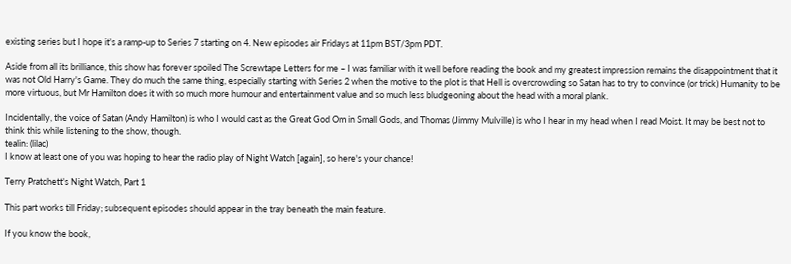existing series but I hope it's a ramp-up to Series 7 starting on 4. New episodes air Fridays at 11pm BST/3pm PDT.

Aside from all its brilliance, this show has forever spoiled The Screwtape Letters for me – I was familiar with it well before reading the book and my greatest impression remains the disappointment that it was not Old Harry's Game. They do much the same thing, especially starting with Series 2 when the motive to the plot is that Hell is overcrowding so Satan has to try to convince (or trick) Humanity to be more virtuous, but Mr Hamilton does it with so much more humour and entertainment value and so much less bludgeoning about the head with a moral plank.

Incidentally, the voice of Satan (Andy Hamilton) is who I would cast as the Great God Om in Small Gods, and Thomas (Jimmy Mulville) is who I hear in my head when I read Moist. It may be best not to think this while listening to the show, though.
tealin: (lilac)
I know at least one of you was hoping to hear the radio play of Night Watch [again], so here's your chance!

Terry Pratchett's Night Watch, Part 1

This part works till Friday; subsequent episodes should appear in the tray beneath the main feature.

If you know the book,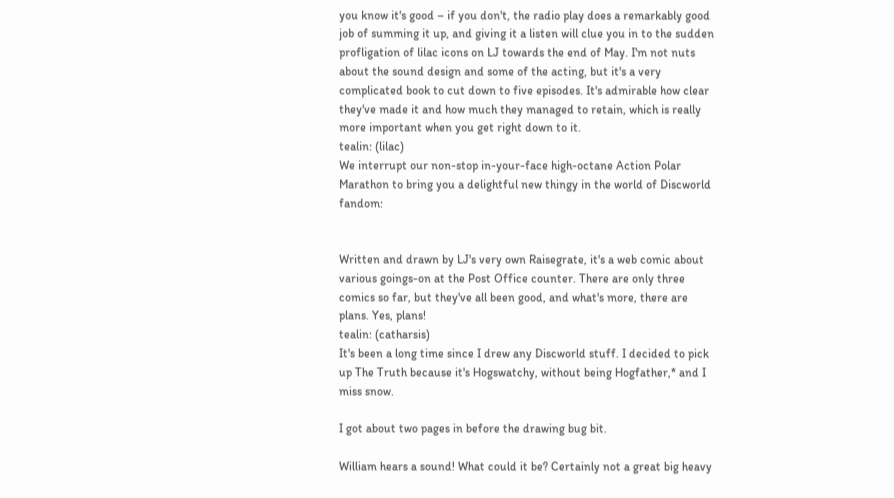you know it's good – if you don't, the radio play does a remarkably good job of summing it up, and giving it a listen will clue you in to the sudden profligation of lilac icons on LJ towards the end of May. I'm not nuts about the sound design and some of the acting, but it's a very complicated book to cut down to five episodes. It's admirable how clear they've made it and how much they managed to retain, which is really more important when you get right down to it.
tealin: (lilac)
We interrupt our non-stop in-your-face high-octane Action Polar Marathon to bring you a delightful new thingy in the world of Discworld fandom:


Written and drawn by LJ's very own Raisegrate, it's a web comic about various goings-on at the Post Office counter. There are only three comics so far, but they've all been good, and what's more, there are plans. Yes, plans!
tealin: (catharsis)
It's been a long time since I drew any Discworld stuff. I decided to pick up The Truth because it's Hogswatchy, without being Hogfather,* and I miss snow.

I got about two pages in before the drawing bug bit.

William hears a sound! What could it be? Certainly not a great big heavy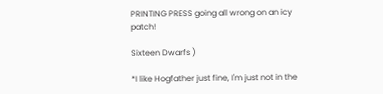PRINTING PRESS going all wrong on an icy patch!

Sixteen Dwarfs )

*I like Hogfather just fine, I'm just not in the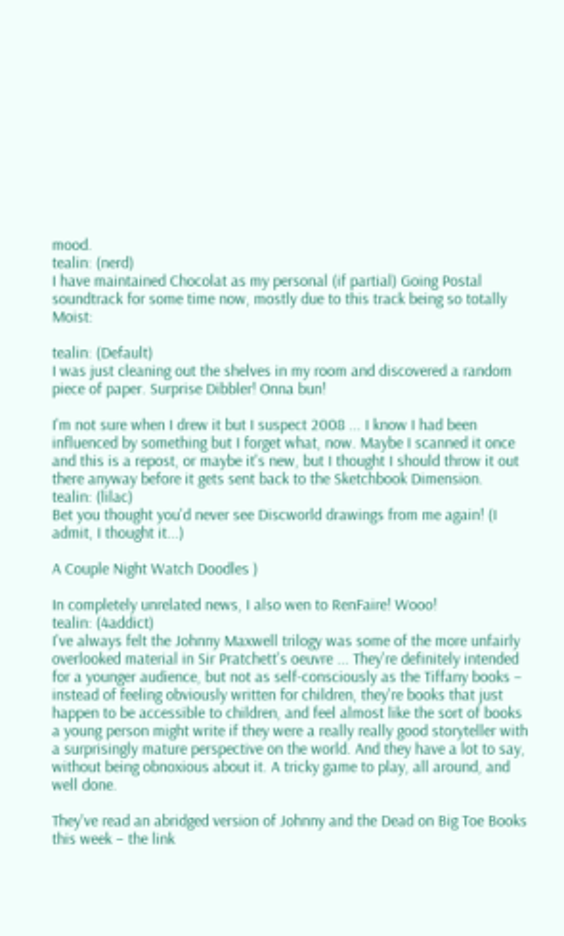mood.
tealin: (nerd)
I have maintained Chocolat as my personal (if partial) Going Postal soundtrack for some time now, mostly due to this track being so totally Moist:

tealin: (Default)
I was just cleaning out the shelves in my room and discovered a random piece of paper. Surprise Dibbler! Onna bun!

I'm not sure when I drew it but I suspect 2008 ... I know I had been influenced by something but I forget what, now. Maybe I scanned it once and this is a repost, or maybe it's new, but I thought I should throw it out there anyway before it gets sent back to the Sketchbook Dimension.
tealin: (lilac)
Bet you thought you'd never see Discworld drawings from me again! (I admit, I thought it...)

A Couple Night Watch Doodles )

In completely unrelated news, I also wen to RenFaire! Wooo!
tealin: (4addict)
I've always felt the Johnny Maxwell trilogy was some of the more unfairly overlooked material in Sir Pratchett's oeuvre ... They're definitely intended for a younger audience, but not as self-consciously as the Tiffany books – instead of feeling obviously written for children, they're books that just happen to be accessible to children, and feel almost like the sort of books a young person might write if they were a really really good storyteller with a surprisingly mature perspective on the world. And they have a lot to say, without being obnoxious about it. A tricky game to play, all around, and well done.

They've read an abridged version of Johnny and the Dead on Big Toe Books this week – the link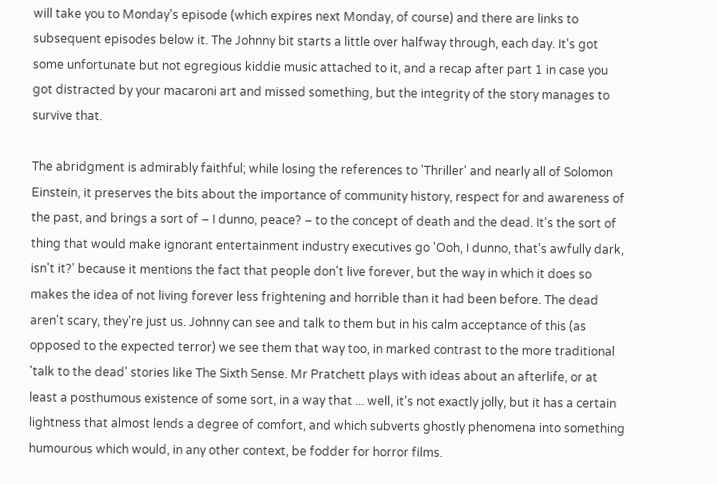will take you to Monday's episode (which expires next Monday, of course) and there are links to subsequent episodes below it. The Johnny bit starts a little over halfway through, each day. It's got some unfortunate but not egregious kiddie music attached to it, and a recap after part 1 in case you got distracted by your macaroni art and missed something, but the integrity of the story manages to survive that.

The abridgment is admirably faithful; while losing the references to 'Thriller' and nearly all of Solomon Einstein, it preserves the bits about the importance of community history, respect for and awareness of the past, and brings a sort of – I dunno, peace? – to the concept of death and the dead. It's the sort of thing that would make ignorant entertainment industry executives go 'Ooh, I dunno, that's awfully dark, isn't it?' because it mentions the fact that people don't live forever, but the way in which it does so makes the idea of not living forever less frightening and horrible than it had been before. The dead aren't scary, they're just us. Johnny can see and talk to them but in his calm acceptance of this (as opposed to the expected terror) we see them that way too, in marked contrast to the more traditional 'talk to the dead' stories like The Sixth Sense. Mr Pratchett plays with ideas about an afterlife, or at least a posthumous existence of some sort, in a way that ... well, it's not exactly jolly, but it has a certain lightness that almost lends a degree of comfort, and which subverts ghostly phenomena into something humourous which would, in any other context, be fodder for horror films.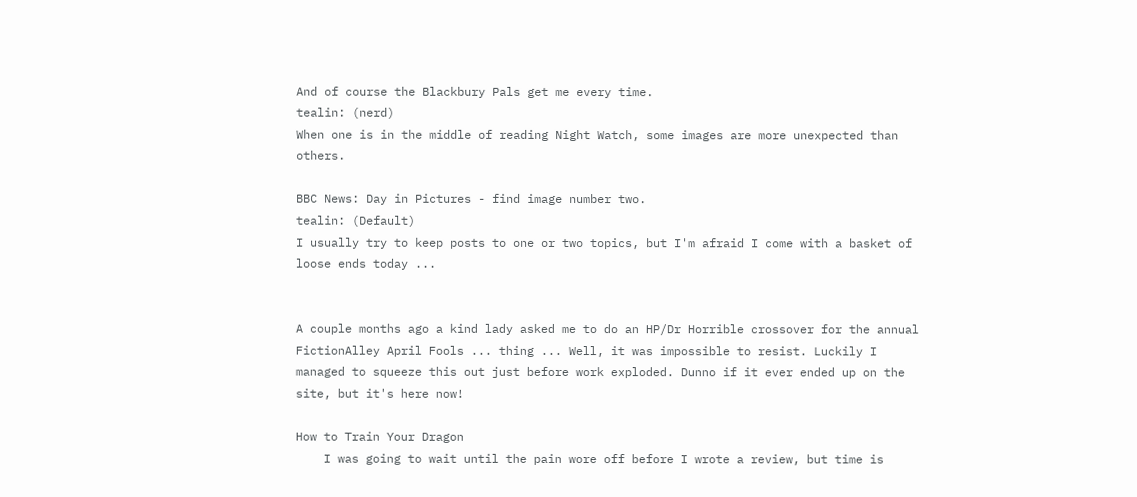And of course the Blackbury Pals get me every time.
tealin: (nerd)
When one is in the middle of reading Night Watch, some images are more unexpected than others.

BBC News: Day in Pictures - find image number two.
tealin: (Default)
I usually try to keep posts to one or two topics, but I'm afraid I come with a basket of loose ends today ...


A couple months ago a kind lady asked me to do an HP/Dr Horrible crossover for the annual FictionAlley April Fools ... thing ... Well, it was impossible to resist. Luckily I managed to squeeze this out just before work exploded. Dunno if it ever ended up on the site, but it's here now!

How to Train Your Dragon
    I was going to wait until the pain wore off before I wrote a review, but time is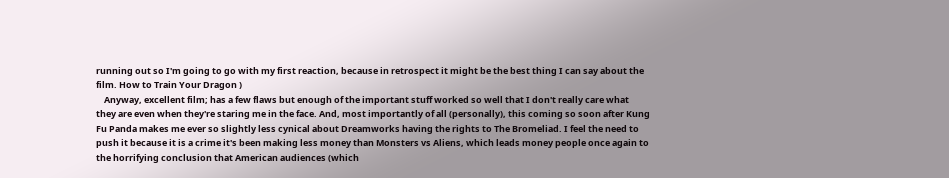running out so I'm going to go with my first reaction, because in retrospect it might be the best thing I can say about the film. How to Train Your Dragon )
    Anyway, excellent film; has a few flaws but enough of the important stuff worked so well that I don't really care what they are even when they're staring me in the face. And, most importantly of all (personally), this coming so soon after Kung Fu Panda makes me ever so slightly less cynical about Dreamworks having the rights to The Bromeliad. I feel the need to push it because it is a crime it's been making less money than Monsters vs Aliens, which leads money people once again to the horrifying conclusion that American audiences (which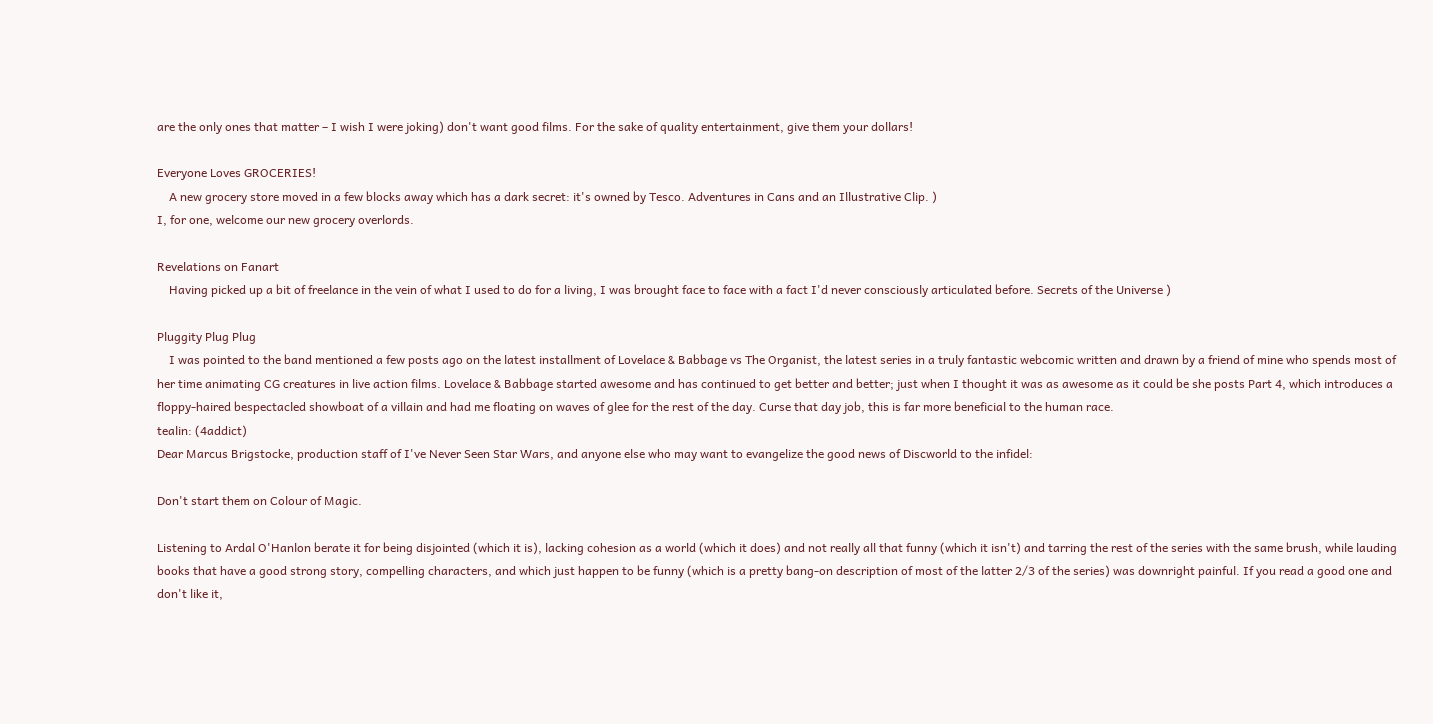are the only ones that matter – I wish I were joking) don't want good films. For the sake of quality entertainment, give them your dollars!

Everyone Loves GROCERIES!
    A new grocery store moved in a few blocks away which has a dark secret: it's owned by Tesco. Adventures in Cans and an Illustrative Clip. )
I, for one, welcome our new grocery overlords.

Revelations on Fanart
    Having picked up a bit of freelance in the vein of what I used to do for a living, I was brought face to face with a fact I'd never consciously articulated before. Secrets of the Universe )

Pluggity Plug Plug
    I was pointed to the band mentioned a few posts ago on the latest installment of Lovelace & Babbage vs The Organist, the latest series in a truly fantastic webcomic written and drawn by a friend of mine who spends most of her time animating CG creatures in live action films. Lovelace & Babbage started awesome and has continued to get better and better; just when I thought it was as awesome as it could be she posts Part 4, which introduces a floppy-haired bespectacled showboat of a villain and had me floating on waves of glee for the rest of the day. Curse that day job, this is far more beneficial to the human race.
tealin: (4addict)
Dear Marcus Brigstocke, production staff of I've Never Seen Star Wars, and anyone else who may want to evangelize the good news of Discworld to the infidel:

Don't start them on Colour of Magic.

Listening to Ardal O'Hanlon berate it for being disjointed (which it is), lacking cohesion as a world (which it does) and not really all that funny (which it isn't) and tarring the rest of the series with the same brush, while lauding books that have a good strong story, compelling characters, and which just happen to be funny (which is a pretty bang-on description of most of the latter 2/3 of the series) was downright painful. If you read a good one and don't like it,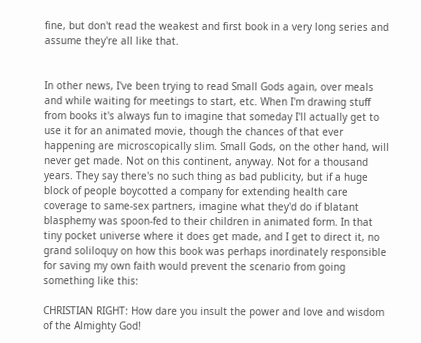fine, but don't read the weakest and first book in a very long series and assume they're all like that.


In other news, I've been trying to read Small Gods again, over meals and while waiting for meetings to start, etc. When I'm drawing stuff from books it's always fun to imagine that someday I'll actually get to use it for an animated movie, though the chances of that ever happening are microscopically slim. Small Gods, on the other hand, will never get made. Not on this continent, anyway. Not for a thousand years. They say there's no such thing as bad publicity, but if a huge block of people boycotted a company for extending health care coverage to same-sex partners, imagine what they'd do if blatant blasphemy was spoon-fed to their children in animated form. In that tiny pocket universe where it does get made, and I get to direct it, no grand soliloquy on how this book was perhaps inordinately responsible for saving my own faith would prevent the scenario from going something like this:

CHRISTIAN RIGHT: How dare you insult the power and love and wisdom of the Almighty God!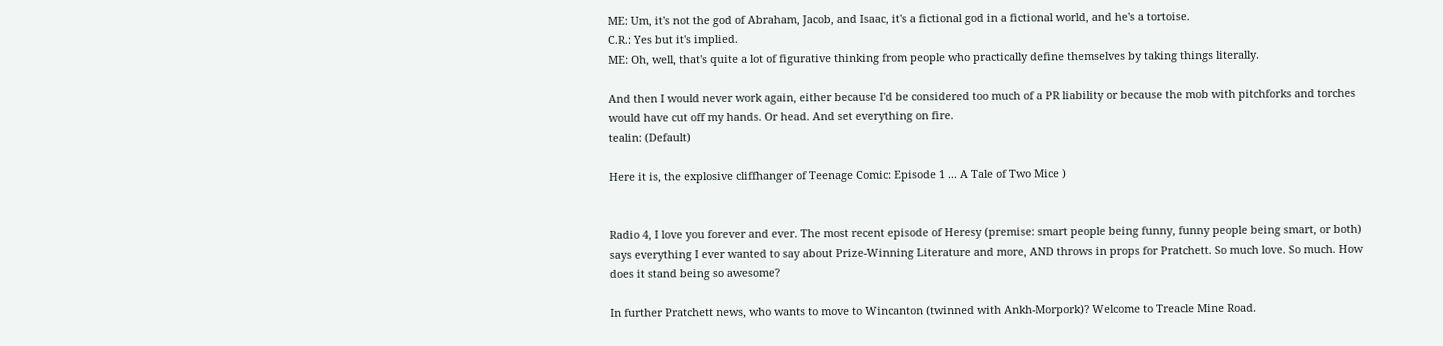ME: Um, it's not the god of Abraham, Jacob, and Isaac, it's a fictional god in a fictional world, and he's a tortoise.
C.R.: Yes but it's implied.
ME: Oh, well, that's quite a lot of figurative thinking from people who practically define themselves by taking things literally.

And then I would never work again, either because I'd be considered too much of a PR liability or because the mob with pitchforks and torches would have cut off my hands. Or head. And set everything on fire.
tealin: (Default)

Here it is, the explosive cliffhanger of Teenage Comic: Episode 1 ... A Tale of Two Mice )


Radio 4, I love you forever and ever. The most recent episode of Heresy (premise: smart people being funny, funny people being smart, or both) says everything I ever wanted to say about Prize-Winning Literature and more, AND throws in props for Pratchett. So much love. So much. How does it stand being so awesome?

In further Pratchett news, who wants to move to Wincanton (twinned with Ankh-Morpork)? Welcome to Treacle Mine Road.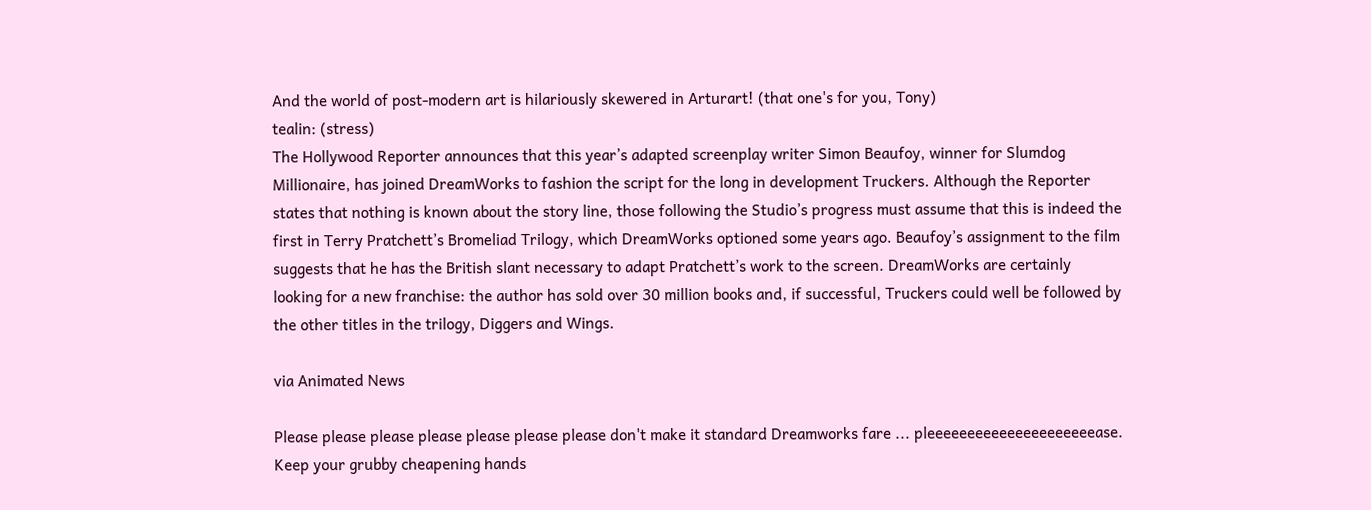And the world of post-modern art is hilariously skewered in Arturart! (that one's for you, Tony)
tealin: (stress)
The Hollywood Reporter announces that this year’s adapted screenplay writer Simon Beaufoy, winner for Slumdog Millionaire, has joined DreamWorks to fashion the script for the long in development Truckers. Although the Reporter states that nothing is known about the story line, those following the Studio’s progress must assume that this is indeed the first in Terry Pratchett’s Bromeliad Trilogy, which DreamWorks optioned some years ago. Beaufoy’s assignment to the film suggests that he has the British slant necessary to adapt Pratchett’s work to the screen. DreamWorks are certainly looking for a new franchise: the author has sold over 30 million books and, if successful, Truckers could well be followed by the other titles in the trilogy, Diggers and Wings.

via Animated News

Please please please please please please please don't make it standard Dreamworks fare ... pleeeeeeeeeeeeeeeeeeeeease. Keep your grubby cheapening hands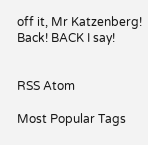off it, Mr Katzenberg! Back! BACK I say!


RSS Atom

Most Popular Tags